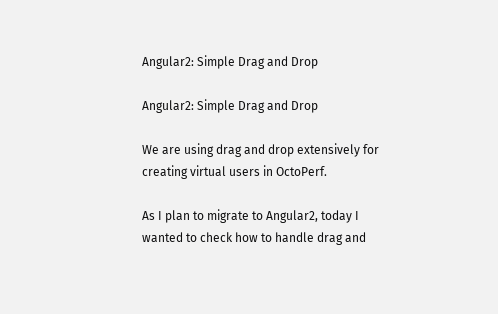Angular2: Simple Drag and Drop

Angular2: Simple Drag and Drop

We are using drag and drop extensively for creating virtual users in OctoPerf.

As I plan to migrate to Angular2, today I wanted to check how to handle drag and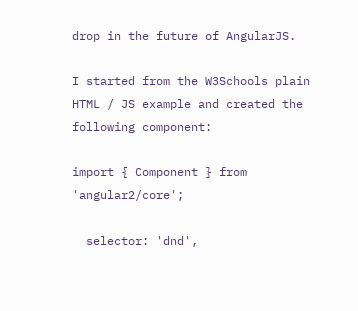drop in the future of AngularJS.

I started from the W3Schools plain HTML / JS example and created the following component:

import { Component } from 'angular2/core';

  selector: 'dnd',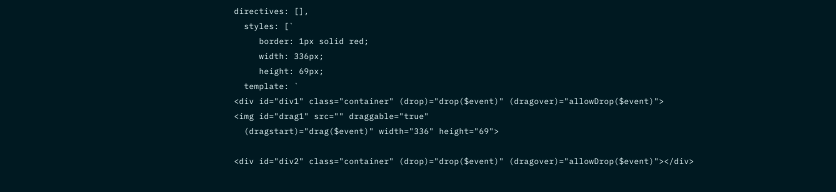directives: [],
  styles: [`
     border: 1px solid red;
     width: 336px;
     height: 69px;
  template: `
<div id="div1" class="container" (drop)="drop($event)" (dragover)="allowDrop($event)">
<img id="drag1" src="" draggable="true"
  (dragstart)="drag($event)" width="336" height="69">

<div id="div2" class="container" (drop)="drop($event)" (dragover)="allowDrop($event)"></div>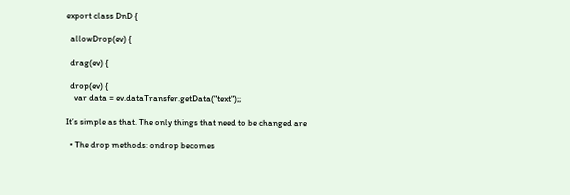export class DnD {

  allowDrop(ev) {

  drag(ev) {

  drop(ev) {
    var data = ev.dataTransfer.getData("text");;

It’s simple as that. The only things that need to be changed are

  • The drop methods: ondrop becomes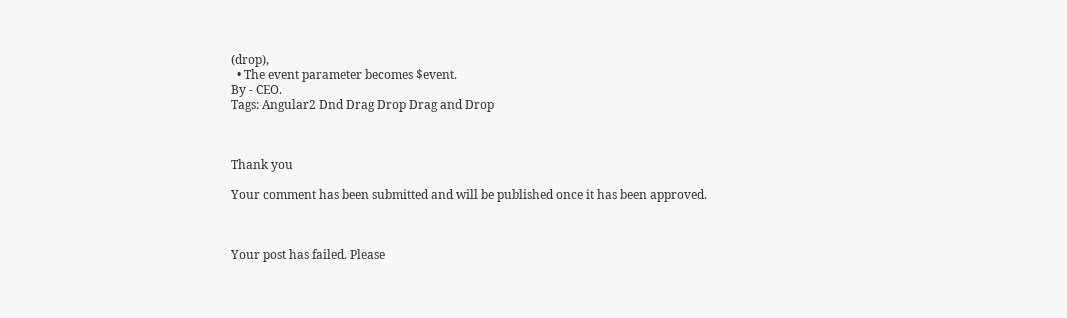(drop),
  • The event parameter becomes $event.
By - CEO.
Tags: Angular2 Dnd Drag Drop Drag and Drop



Thank you

Your comment has been submitted and will be published once it has been approved.



Your post has failed. Please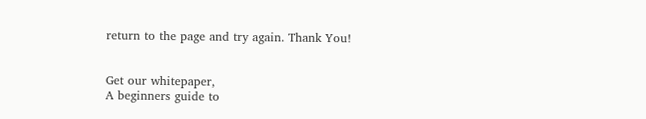return to the page and try again. Thank You!


Get our whitepaper,
A beginners guide to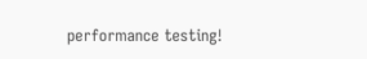performance testing!